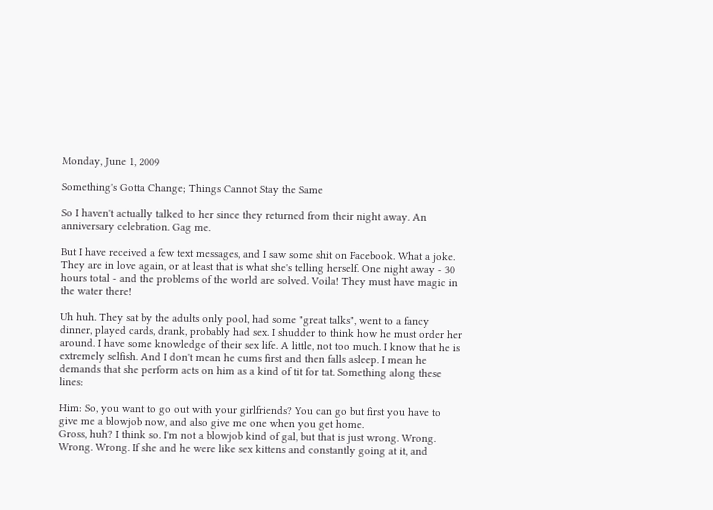Monday, June 1, 2009

Something's Gotta Change; Things Cannot Stay the Same

So I haven't actually talked to her since they returned from their night away. An anniversary celebration. Gag me.

But I have received a few text messages, and I saw some shit on Facebook. What a joke. They are in love again, or at least that is what she's telling herself. One night away - 30 hours total - and the problems of the world are solved. Voila! They must have magic in the water there!

Uh huh. They sat by the adults only pool, had some "great talks", went to a fancy dinner, played cards, drank, probably had sex. I shudder to think how he must order her around. I have some knowledge of their sex life. A little, not too much. I know that he is extremely selfish. And I don't mean he cums first and then falls asleep. I mean he demands that she perform acts on him as a kind of tit for tat. Something along these lines:

Him: So, you want to go out with your girlfriends? You can go but first you have to give me a blowjob now, and also give me one when you get home.
Gross, huh? I think so. I'm not a blowjob kind of gal, but that is just wrong. Wrong. Wrong. Wrong. If she and he were like sex kittens and constantly going at it, and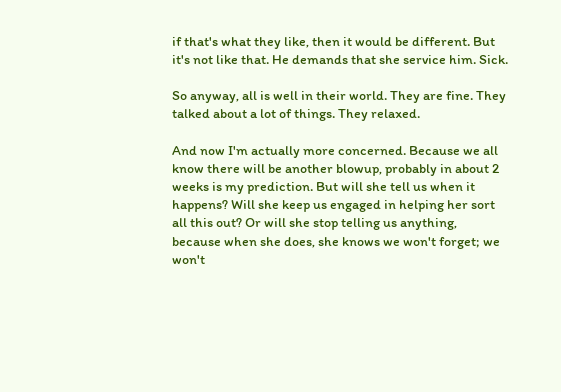if that's what they like, then it would be different. But it's not like that. He demands that she service him. Sick.

So anyway, all is well in their world. They are fine. They talked about a lot of things. They relaxed.

And now I'm actually more concerned. Because we all know there will be another blowup, probably in about 2 weeks is my prediction. But will she tell us when it happens? Will she keep us engaged in helping her sort all this out? Or will she stop telling us anything, because when she does, she knows we won't forget; we won't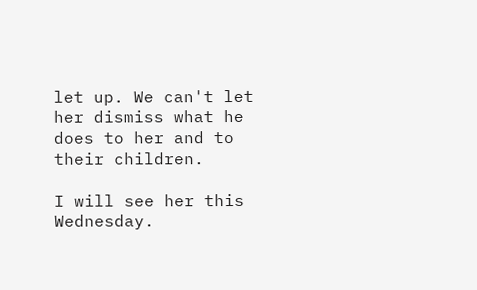let up. We can't let her dismiss what he does to her and to their children.

I will see her this Wednesday.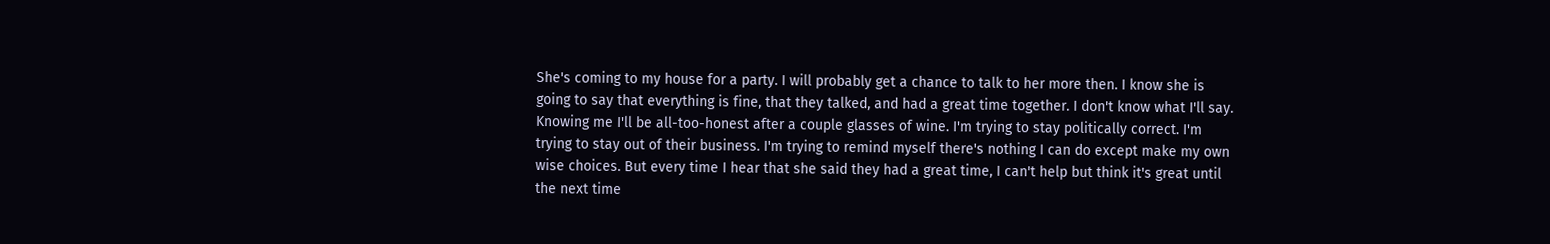She's coming to my house for a party. I will probably get a chance to talk to her more then. I know she is going to say that everything is fine, that they talked, and had a great time together. I don't know what I'll say. Knowing me I'll be all-too-honest after a couple glasses of wine. I'm trying to stay politically correct. I'm trying to stay out of their business. I'm trying to remind myself there's nothing I can do except make my own wise choices. But every time I hear that she said they had a great time, I can't help but think it's great until the next time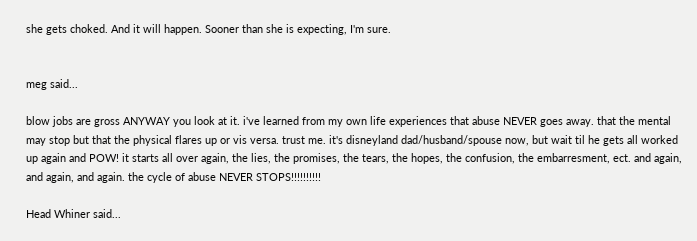she gets choked. And it will happen. Sooner than she is expecting, I'm sure.


meg said...

blow jobs are gross ANYWAY you look at it. i've learned from my own life experiences that abuse NEVER goes away. that the mental may stop but that the physical flares up or vis versa. trust me. it's disneyland dad/husband/spouse now, but wait til he gets all worked up again and POW! it starts all over again, the lies, the promises, the tears, the hopes, the confusion, the embarresment, ect. and again, and again, and again. the cycle of abuse NEVER STOPS!!!!!!!!!!

Head Whiner said...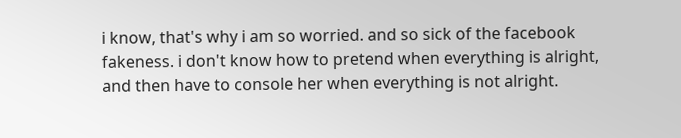i know, that's why i am so worried. and so sick of the facebook fakeness. i don't know how to pretend when everything is alright, and then have to console her when everything is not alright.